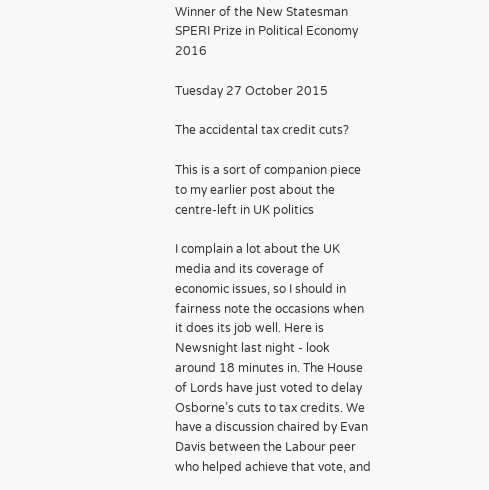Winner of the New Statesman SPERI Prize in Political Economy 2016

Tuesday 27 October 2015

The accidental tax credit cuts?

This is a sort of companion piece to my earlier post about the centre-left in UK politics

I complain a lot about the UK media and its coverage of economic issues, so I should in fairness note the occasions when it does its job well. Here is Newsnight last night - look around 18 minutes in. The House of Lords have just voted to delay Osborne’s cuts to tax credits. We have a discussion chaired by Evan Davis between the Labour peer who helped achieve that vote, and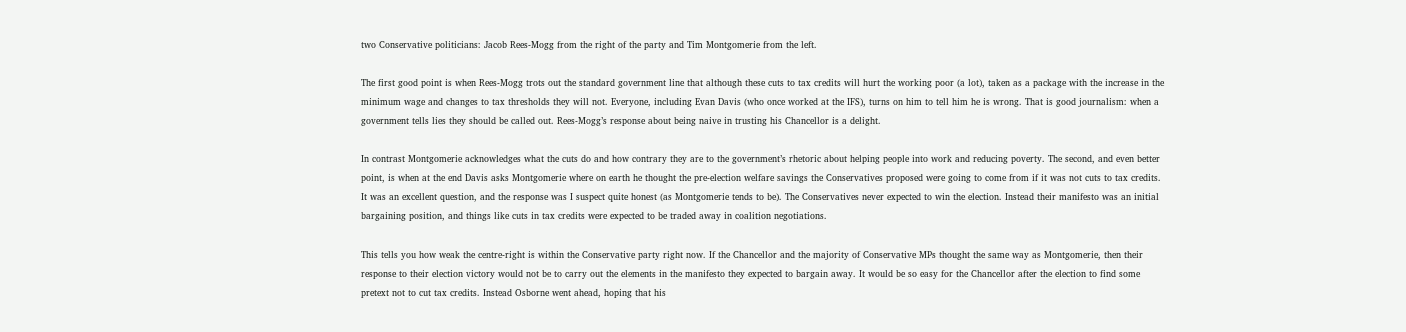two Conservative politicians: Jacob Rees-Mogg from the right of the party and Tim Montgomerie from the left.

The first good point is when Rees-Mogg trots out the standard government line that although these cuts to tax credits will hurt the working poor (a lot), taken as a package with the increase in the minimum wage and changes to tax thresholds they will not. Everyone, including Evan Davis (who once worked at the IFS), turns on him to tell him he is wrong. That is good journalism: when a government tells lies they should be called out. Rees-Mogg’s response about being naive in trusting his Chancellor is a delight.

In contrast Montgomerie acknowledges what the cuts do and how contrary they are to the government’s rhetoric about helping people into work and reducing poverty. The second, and even better point, is when at the end Davis asks Montgomerie where on earth he thought the pre-election welfare savings the Conservatives proposed were going to come from if it was not cuts to tax credits. It was an excellent question, and the response was I suspect quite honest (as Montgomerie tends to be). The Conservatives never expected to win the election. Instead their manifesto was an initial bargaining position, and things like cuts in tax credits were expected to be traded away in coalition negotiations.

This tells you how weak the centre-right is within the Conservative party right now. If the Chancellor and the majority of Conservative MPs thought the same way as Montgomerie, then their response to their election victory would not be to carry out the elements in the manifesto they expected to bargain away. It would be so easy for the Chancellor after the election to find some pretext not to cut tax credits. Instead Osborne went ahead, hoping that his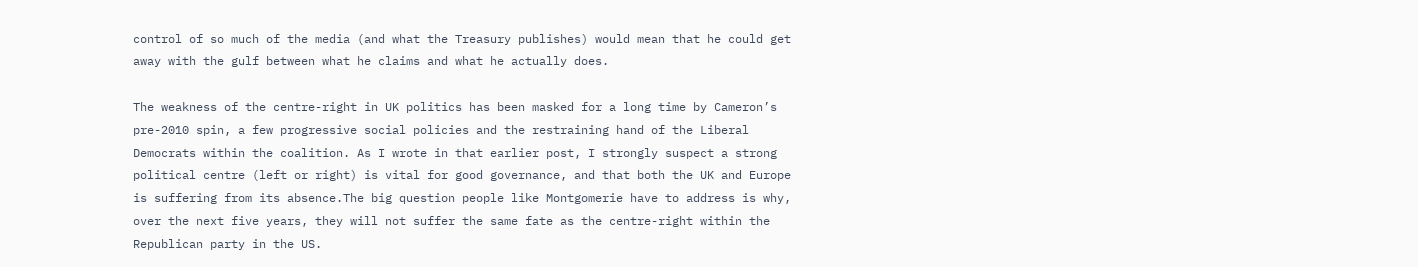control of so much of the media (and what the Treasury publishes) would mean that he could get away with the gulf between what he claims and what he actually does.

The weakness of the centre-right in UK politics has been masked for a long time by Cameron’s pre-2010 spin, a few progressive social policies and the restraining hand of the Liberal Democrats within the coalition. As I wrote in that earlier post, I strongly suspect a strong political centre (left or right) is vital for good governance, and that both the UK and Europe is suffering from its absence.The big question people like Montgomerie have to address is why, over the next five years, they will not suffer the same fate as the centre-right within the Republican party in the US.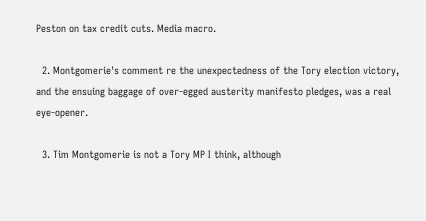Peston on tax credit cuts. Media macro.

  2. Montgomerie's comment re the unexpectedness of the Tory election victory, and the ensuing baggage of over-egged austerity manifesto pledges, was a real eye-opener.

  3. Tim Montgomerie is not a Tory MP I think, although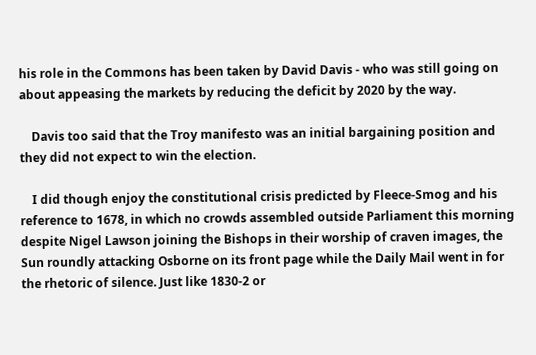his role in the Commons has been taken by David Davis - who was still going on about appeasing the markets by reducing the deficit by 2020 by the way.

    Davis too said that the Troy manifesto was an initial bargaining position and they did not expect to win the election.

    I did though enjoy the constitutional crisis predicted by Fleece-Smog and his reference to 1678, in which no crowds assembled outside Parliament this morning despite Nigel Lawson joining the Bishops in their worship of craven images, the Sun roundly attacking Osborne on its front page while the Daily Mail went in for the rhetoric of silence. Just like 1830-2 or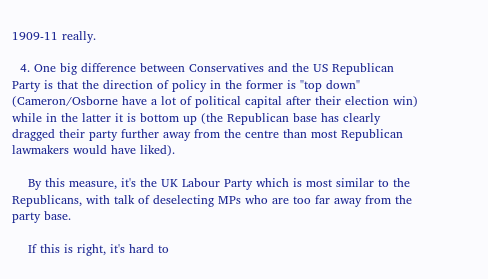1909-11 really.

  4. One big difference between Conservatives and the US Republican Party is that the direction of policy in the former is "top down" (Cameron/Osborne have a lot of political capital after their election win) while in the latter it is bottom up (the Republican base has clearly dragged their party further away from the centre than most Republican lawmakers would have liked).

    By this measure, it's the UK Labour Party which is most similar to the Republicans, with talk of deselecting MPs who are too far away from the party base.

    If this is right, it's hard to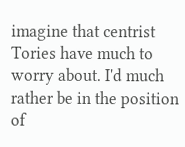imagine that centrist Tories have much to worry about. I'd much rather be in the position of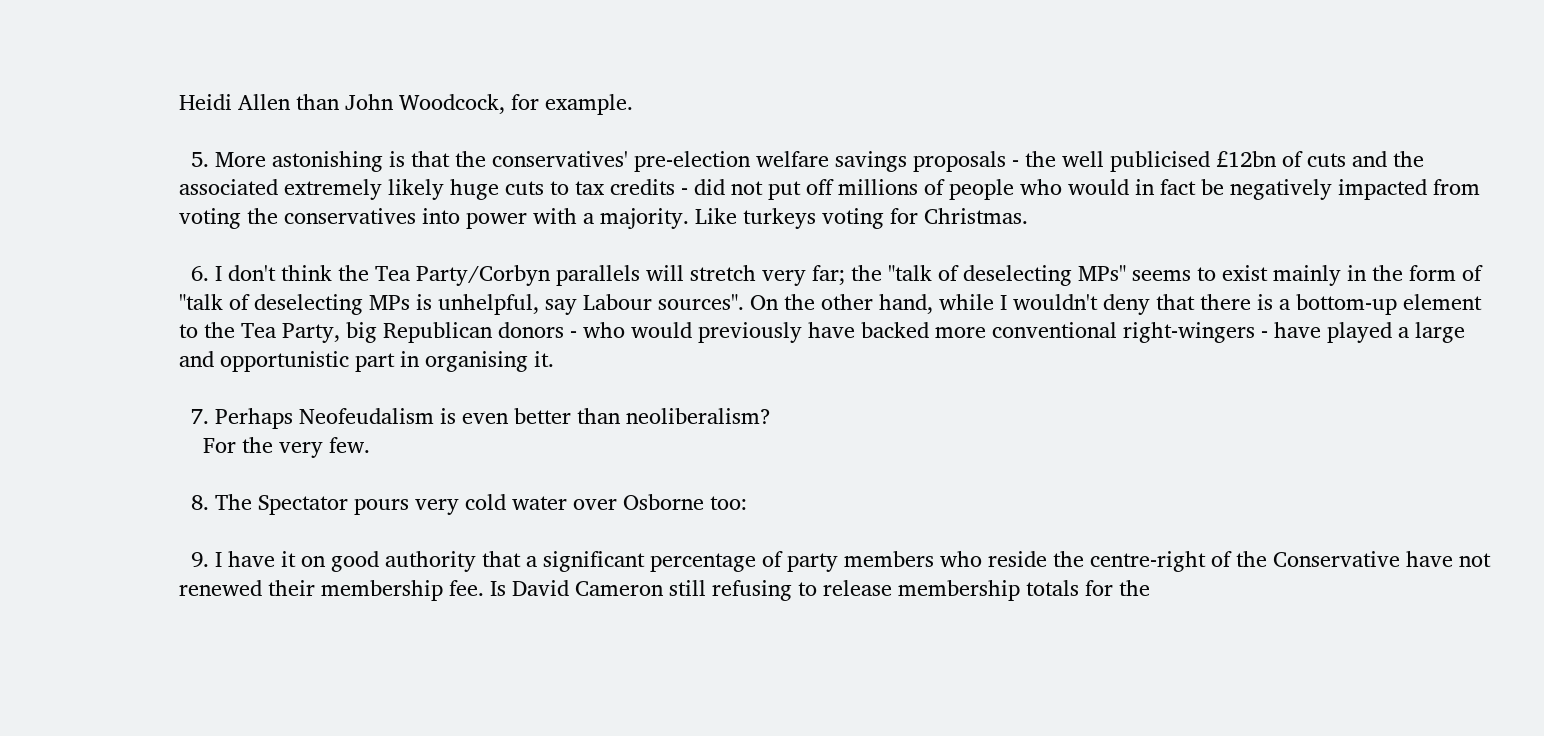Heidi Allen than John Woodcock, for example.

  5. More astonishing is that the conservatives' pre-election welfare savings proposals - the well publicised £12bn of cuts and the associated extremely likely huge cuts to tax credits - did not put off millions of people who would in fact be negatively impacted from voting the conservatives into power with a majority. Like turkeys voting for Christmas.

  6. I don't think the Tea Party/Corbyn parallels will stretch very far; the "talk of deselecting MPs" seems to exist mainly in the form of "talk of deselecting MPs is unhelpful, say Labour sources". On the other hand, while I wouldn't deny that there is a bottom-up element to the Tea Party, big Republican donors - who would previously have backed more conventional right-wingers - have played a large and opportunistic part in organising it.

  7. Perhaps Neofeudalism is even better than neoliberalism?
    For the very few.

  8. The Spectator pours very cold water over Osborne too:

  9. I have it on good authority that a significant percentage of party members who reside the centre-right of the Conservative have not renewed their membership fee. Is David Cameron still refusing to release membership totals for the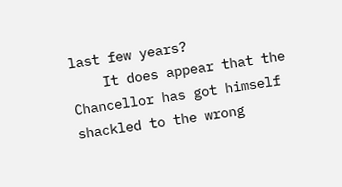last few years?
    It does appear that the Chancellor has got himself shackled to the wrong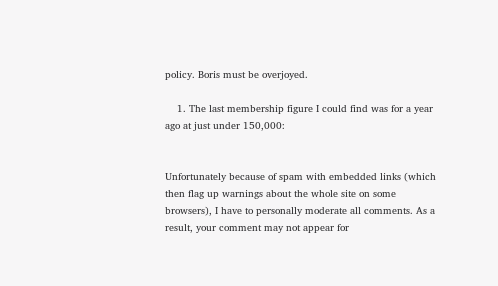policy. Boris must be overjoyed.

    1. The last membership figure I could find was for a year ago at just under 150,000:


Unfortunately because of spam with embedded links (which then flag up warnings about the whole site on some browsers), I have to personally moderate all comments. As a result, your comment may not appear for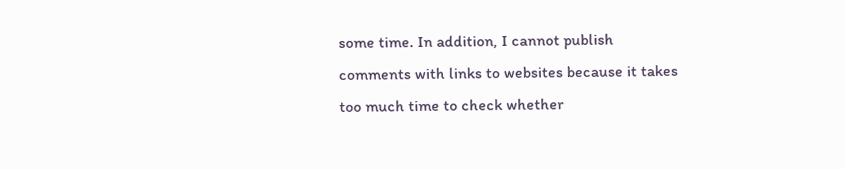some time. In addition, I cannot publish comments with links to websites because it takes too much time to check whether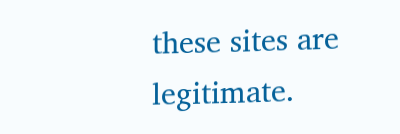these sites are legitimate.